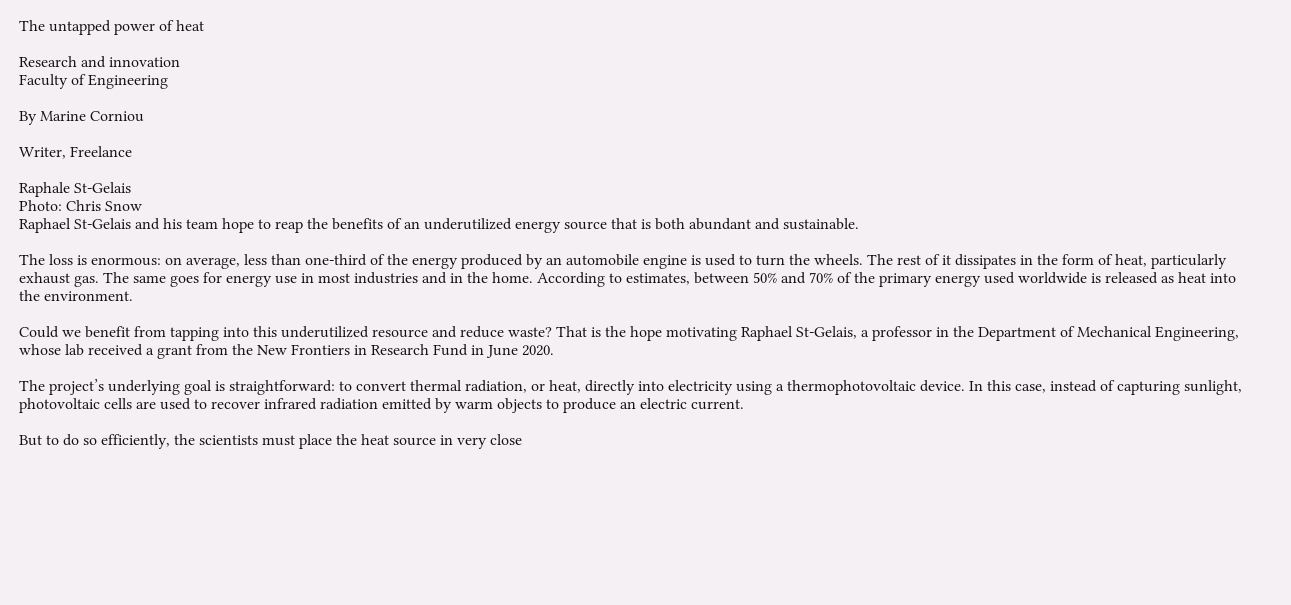The untapped power of heat

Research and innovation
Faculty of Engineering

By Marine Corniou

Writer, Freelance

Raphale St-Gelais
Photo: Chris Snow
Raphael St-Gelais and his team hope to reap the benefits of an underutilized energy source that is both abundant and sustainable.

The loss is enormous: on average, less than one-third of the energy produced by an automobile engine is used to turn the wheels. The rest of it dissipates in the form of heat, particularly exhaust gas. The same goes for energy use in most industries and in the home. According to estimates, between 50% and 70% of the primary energy used worldwide is released as heat into the environment.

Could we benefit from tapping into this underutilized resource and reduce waste? That is the hope motivating Raphael St-Gelais, a professor in the Department of Mechanical Engineering, whose lab received a grant from the New Frontiers in Research Fund in June 2020.

The project’s underlying goal is straightforward: to convert thermal radiation, or heat, directly into electricity using a thermophotovoltaic device. In this case, instead of capturing sunlight, photovoltaic cells are used to recover infrared radiation emitted by warm objects to produce an electric current.

But to do so efficiently, the scientists must place the heat source in very close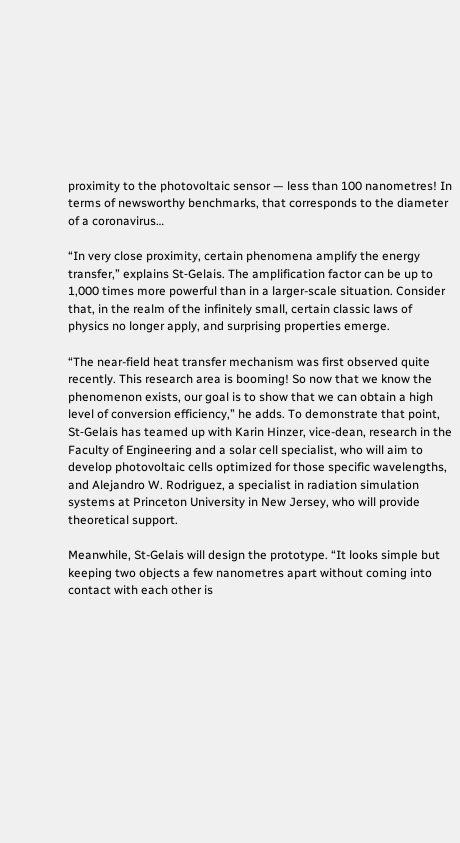proximity to the photovoltaic sensor — less than 100 nanometres! In terms of newsworthy benchmarks, that corresponds to the diameter of a coronavirus…

“In very close proximity, certain phenomena amplify the energy transfer,” explains St‑Gelais. The amplification factor can be up to 1,000 times more powerful than in a larger-scale situation. Consider that, in the realm of the infinitely small, certain classic laws of physics no longer apply, and surprising properties emerge.

“The near-field heat transfer mechanism was first observed quite recently. This research area is booming! So now that we know the phenomenon exists, our goal is to show that we can obtain a high level of conversion efficiency,” he adds. To demonstrate that point, St‑Gelais has teamed up with Karin Hinzer, vice-dean, research in the Faculty of Engineering and a solar cell specialist, who will aim to develop photovoltaic cells optimized for those specific wavelengths, and Alejandro W. Rodriguez, a specialist in radiation simulation systems at Princeton University in New Jersey, who will provide theoretical support.

Meanwhile, St-Gelais will design the prototype. “It looks simple but keeping two objects a few nanometres apart without coming into contact with each other is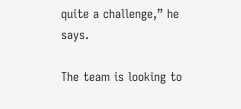quite a challenge,” he says.

The team is looking to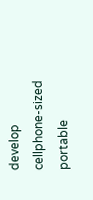develop cellphone-sized portable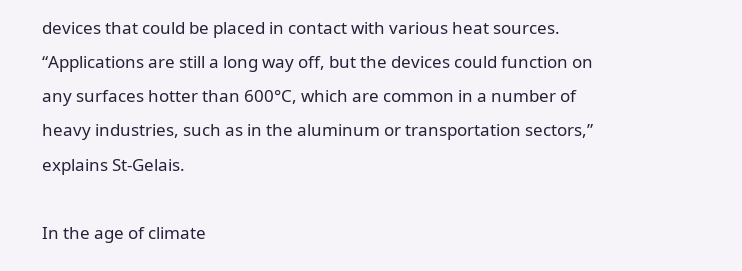devices that could be placed in contact with various heat sources. “Applications are still a long way off, but the devices could function on any surfaces hotter than 600°C, which are common in a number of heavy industries, such as in the aluminum or transportation sectors,” explains St-Gelais.

In the age of climate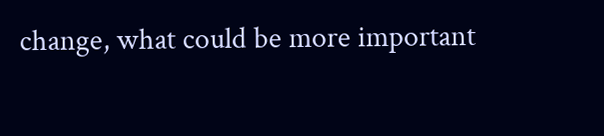change, what could be more important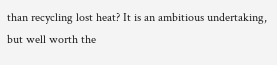than recycling lost heat? It is an ambitious undertaking, but well worth the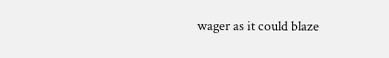wager as it could blaze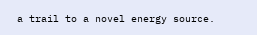a trail to a novel energy source.